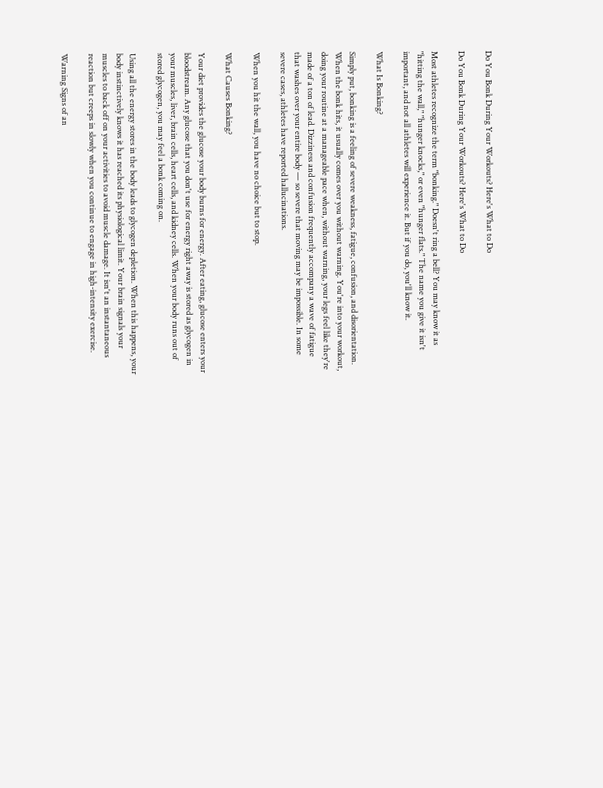Do You Bonk During Your Workouts? Here's What to Do

Do You Bonk During Your Workouts? Here's What to Do

Most athletes recognize the term "bonking." Doesn't ring a bell? You may know it as "hitting the wall," "hunger knocks," or even "hunger flats." The name you give it isn't important, and not all athletes will experience it. But if you do, you'll know it.

What Is Bonking?

Simply put, bonking is a feeling of severe weakness, fatigue, confusion, and disorientation. When the bonk hits, it usually comes over you without warning. You're into your workout, doing your routine at a manageable pace when, without warning, your legs feel like they're made of a ton of lead. Dizziness and confusion frequently accompany a wave of fatigue that washes over your entire body — so severe that moving may be impossible. In some severe cases, athletes have reported hallucinations.

When you hit the wall, you have no choice but to stop.

What Causes Bonking?

Your diet provides the glucose your body burns for energy. After eating, glucose enters your bloodstream. Any glucose that you don't use for energy right away is stored as glycogen in your muscles, liver, brain cells, heart cells, and kidney cells. When your body runs out of stored glycogen, you may feel a bonk coming on.

Using all the energy stores in the body leads to glycogen depletion. When this happens, your body instinctively knows it has reached its physiological limit. Your brain signals your muscles to back off on your activities to avoid muscle damage. It isn't an instantaneous reaction but creeps in slowly when you continue to engage in high-intensity exercise.

Warning Signs of an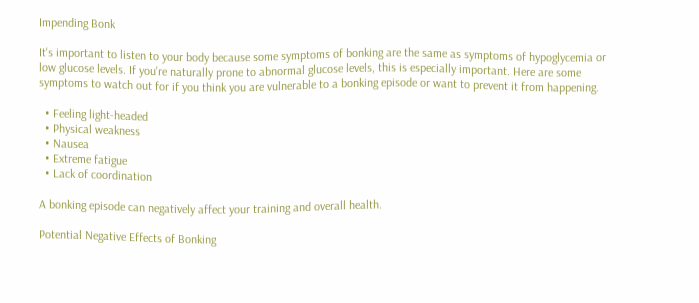Impending Bonk

It's important to listen to your body because some symptoms of bonking are the same as symptoms of hypoglycemia or low glucose levels. If you're naturally prone to abnormal glucose levels, this is especially important. Here are some symptoms to watch out for if you think you are vulnerable to a bonking episode or want to prevent it from happening.

  • Feeling light-headed
  • Physical weakness
  • Nausea
  • Extreme fatigue
  • Lack of coordination

A bonking episode can negatively affect your training and overall health.

Potential Negative Effects of Bonking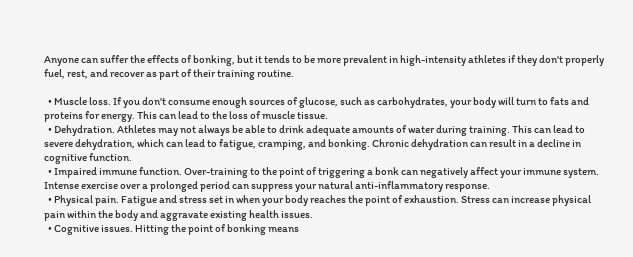Anyone can suffer the effects of bonking, but it tends to be more prevalent in high-intensity athletes if they don't properly fuel, rest, and recover as part of their training routine.

  • Muscle loss. If you don't consume enough sources of glucose, such as carbohydrates, your body will turn to fats and proteins for energy. This can lead to the loss of muscle tissue.
  • Dehydration. Athletes may not always be able to drink adequate amounts of water during training. This can lead to severe dehydration, which can lead to fatigue, cramping, and bonking. Chronic dehydration can result in a decline in cognitive function.
  • Impaired immune function. Over-training to the point of triggering a bonk can negatively affect your immune system. Intense exercise over a prolonged period can suppress your natural anti-inflammatory response.
  • Physical pain. Fatigue and stress set in when your body reaches the point of exhaustion. Stress can increase physical pain within the body and aggravate existing health issues.
  • Cognitive issues. Hitting the point of bonking means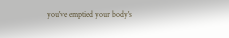you've emptied your body's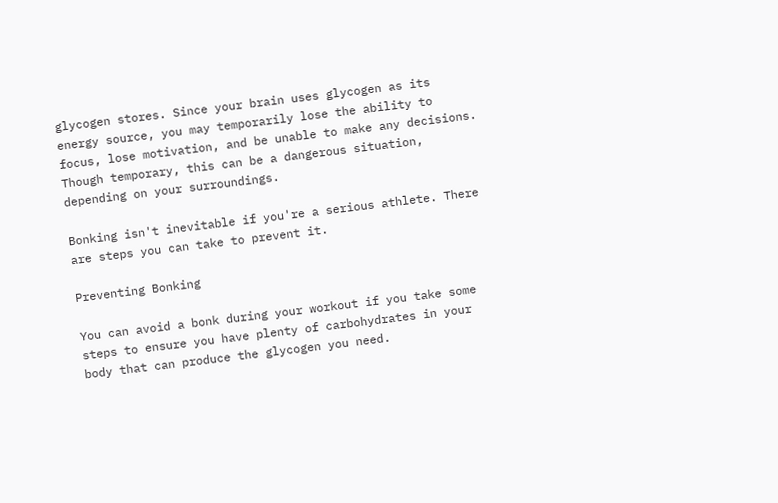glycogen stores. Since your brain uses glycogen as its energy source, you may temporarily lose the ability to focus, lose motivation, and be unable to make any decisions. Though temporary, this can be a dangerous situation, depending on your surroundings.

Bonking isn't inevitable if you're a serious athlete. There are steps you can take to prevent it.

Preventing Bonking

You can avoid a bonk during your workout if you take some steps to ensure you have plenty of carbohydrates in your body that can produce the glycogen you need.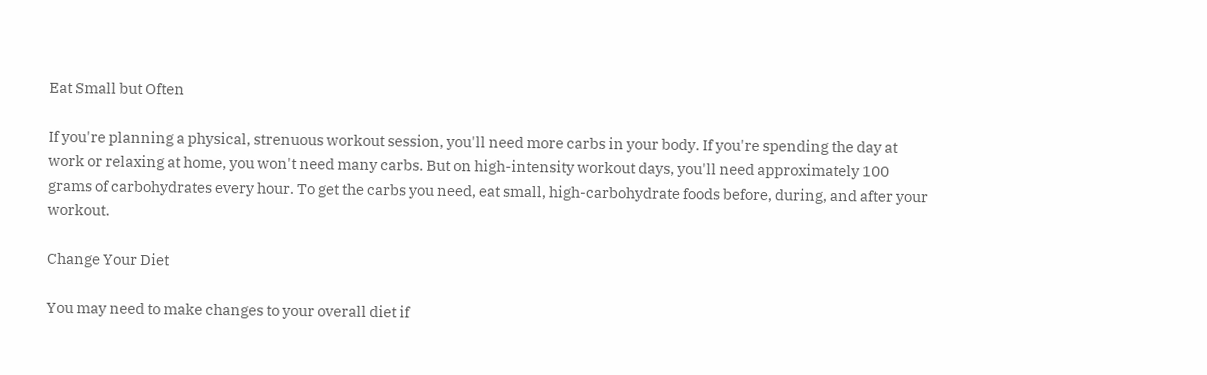Eat Small but Often

If you're planning a physical, strenuous workout session, you'll need more carbs in your body. If you're spending the day at work or relaxing at home, you won't need many carbs. But on high-intensity workout days, you'll need approximately 100 grams of carbohydrates every hour. To get the carbs you need, eat small, high-carbohydrate foods before, during, and after your workout.

Change Your Diet

You may need to make changes to your overall diet if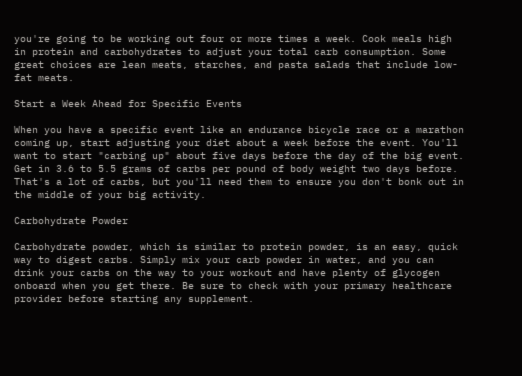you're going to be working out four or more times a week. Cook meals high in protein and carbohydrates to adjust your total carb consumption. Some great choices are lean meats, starches, and pasta salads that include low-fat meats.

Start a Week Ahead for Specific Events

When you have a specific event like an endurance bicycle race or a marathon coming up, start adjusting your diet about a week before the event. You'll want to start "carbing up" about five days before the day of the big event. Get in 3.6 to 5.5 grams of carbs per pound of body weight two days before. That's a lot of carbs, but you'll need them to ensure you don't bonk out in the middle of your big activity.

Carbohydrate Powder

Carbohydrate powder, which is similar to protein powder, is an easy, quick way to digest carbs. Simply mix your carb powder in water, and you can drink your carbs on the way to your workout and have plenty of glycogen onboard when you get there. Be sure to check with your primary healthcare provider before starting any supplement.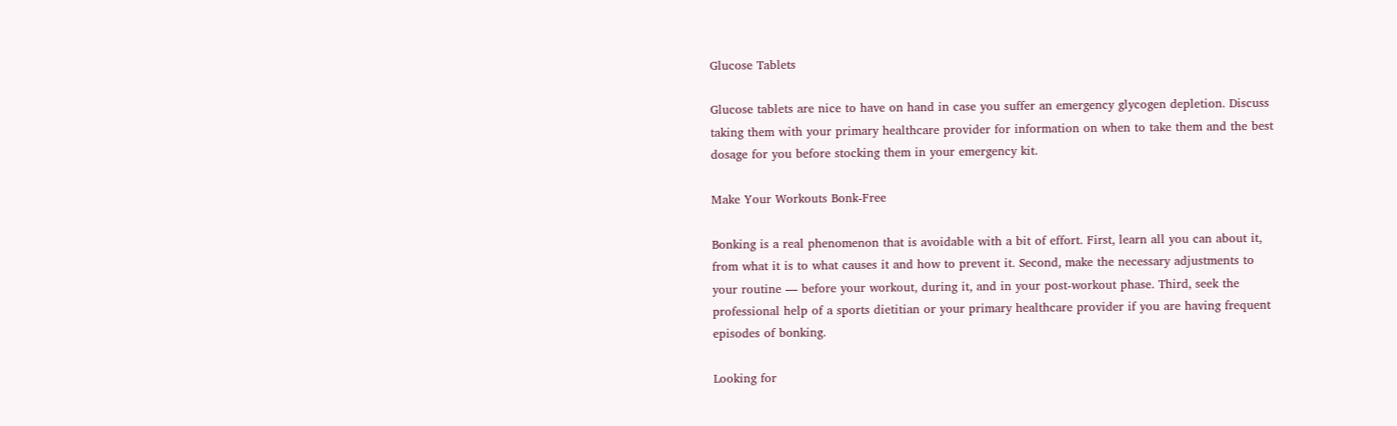Glucose Tablets

Glucose tablets are nice to have on hand in case you suffer an emergency glycogen depletion. Discuss taking them with your primary healthcare provider for information on when to take them and the best dosage for you before stocking them in your emergency kit.

Make Your Workouts Bonk-Free

Bonking is a real phenomenon that is avoidable with a bit of effort. First, learn all you can about it, from what it is to what causes it and how to prevent it. Second, make the necessary adjustments to your routine — before your workout, during it, and in your post-workout phase. Third, seek the professional help of a sports dietitian or your primary healthcare provider if you are having frequent episodes of bonking.

Looking for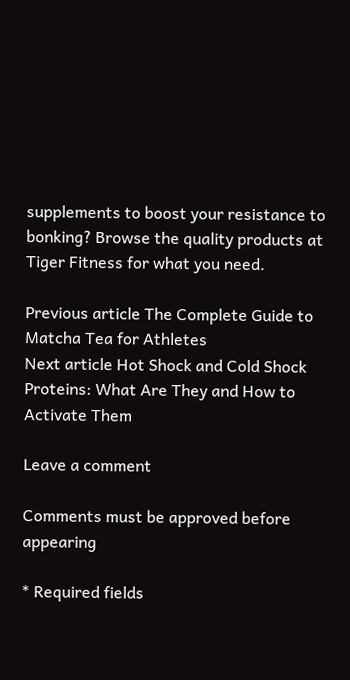supplements to boost your resistance to bonking? Browse the quality products at Tiger Fitness for what you need.

Previous article The Complete Guide to Matcha Tea for Athletes
Next article Hot Shock and Cold Shock Proteins: What Are They and How to Activate Them

Leave a comment

Comments must be approved before appearing

* Required fields